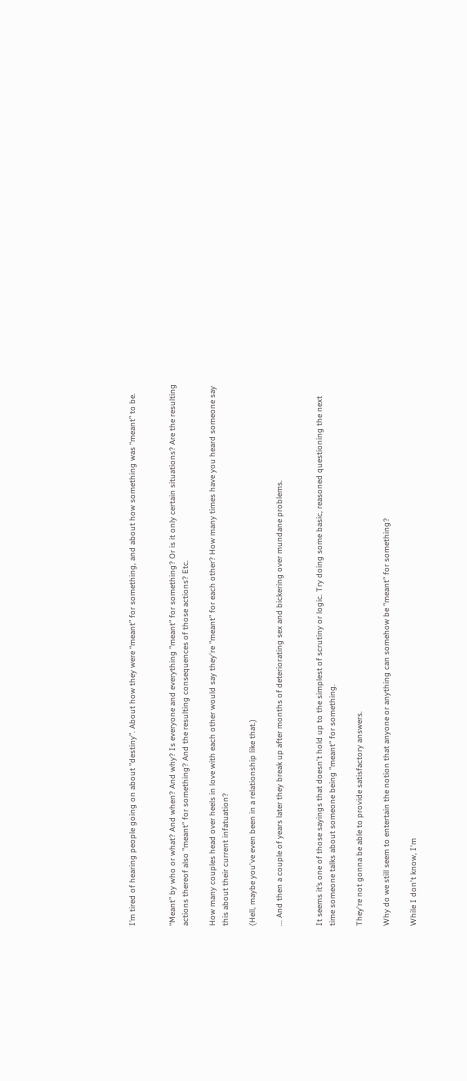I’m tired of hearing people going on about "destiny". About how they were “meant” for something, and about how something was “meant” to be.


“Meant” by who or what? And when? And why? Is everyone and everything "meant" for something? Or is it only certain situations? Are the resulting actions thereof also "meant" for something? And the resulting consequences of those actions? Etc.

How many couples head over heels in love with each other would say they're "meant" for each other? How many times have you heard someone say this about their current infatuation?

(Hell, maybe you've even been in a relationship like that.)

... And then a couple of years later they break up after months of deteriorating sex and bickering over mundane problems.


It seems it’s one of those sayings that doesn't hold up to the simplest of scrutiny or logic. Try doing some basic, reasoned questioning the next time someone talks about someone being "meant" for something.

They're not gonna be able to provide satisfactory answers.

Why do we still seem to entertain the notion that anyone or anything can somehow be "meant" for something?

While I don't know, I'm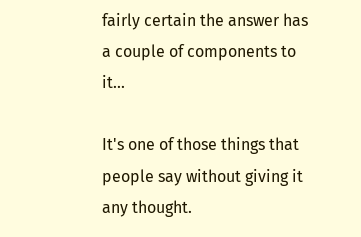fairly certain the answer has a couple of components to it...

It's one of those things that people say without giving it any thought.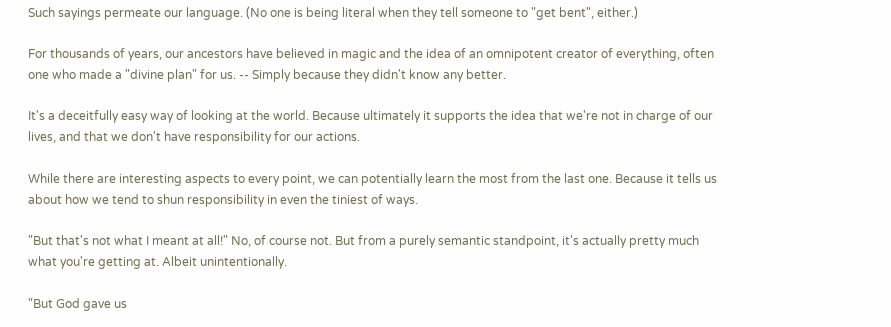Such sayings permeate our language. (No one is being literal when they tell someone to "get bent", either.)

For thousands of years, our ancestors have believed in magic and the idea of an omnipotent creator of everything, often one who made a "divine plan" for us. -- Simply because they didn't know any better.

It's a deceitfully easy way of looking at the world. Because ultimately it supports the idea that we're not in charge of our lives, and that we don't have responsibility for our actions.

While there are interesting aspects to every point, we can potentially learn the most from the last one. Because it tells us about how we tend to shun responsibility in even the tiniest of ways.

"But that's not what I meant at all!" No, of course not. But from a purely semantic standpoint, it's actually pretty much what you're getting at. Albeit unintentionally.

"But God gave us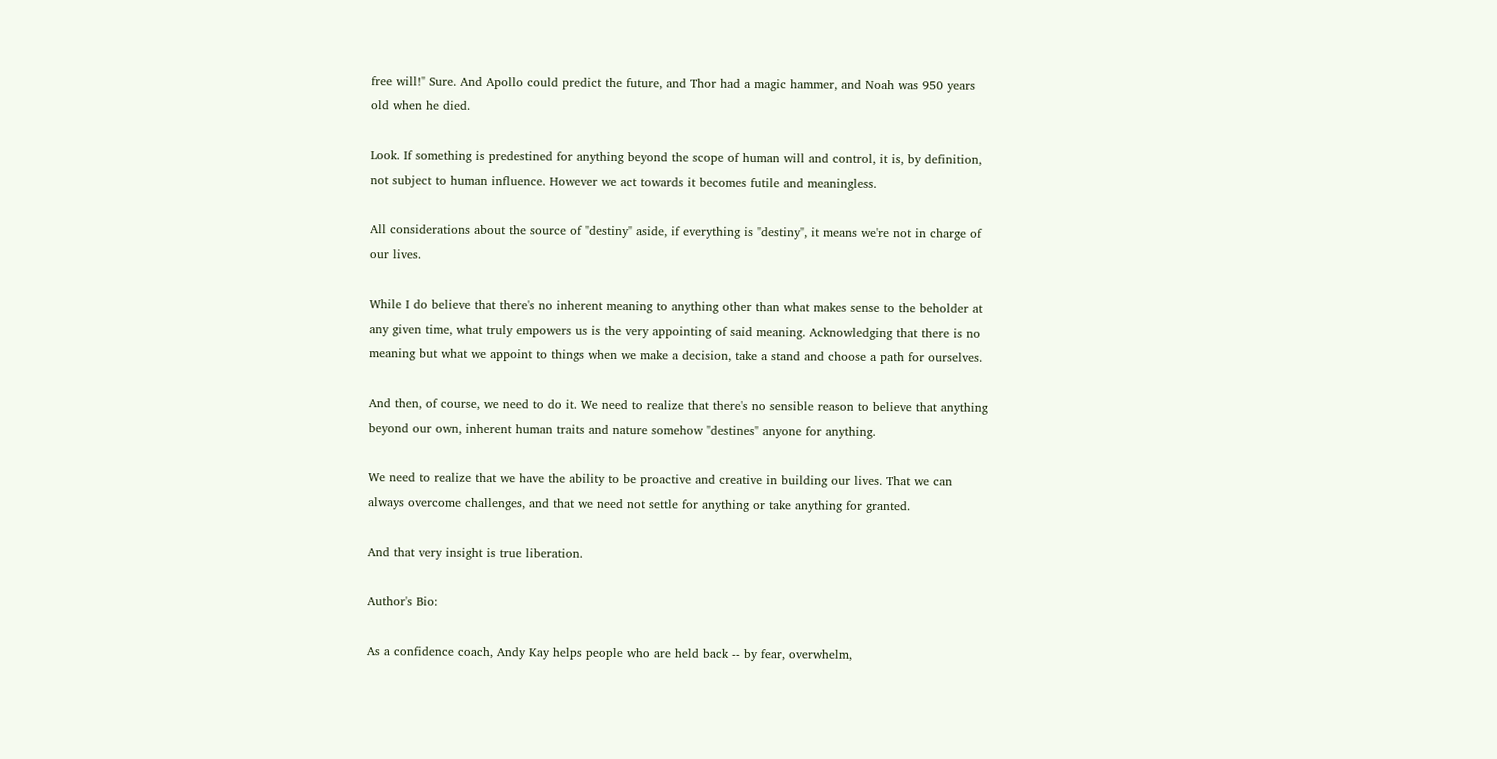free will!" Sure. And Apollo could predict the future, and Thor had a magic hammer, and Noah was 950 years old when he died.

Look. If something is predestined for anything beyond the scope of human will and control, it is, by definition, not subject to human influence. However we act towards it becomes futile and meaningless.

All considerations about the source of "destiny" aside, if everything is "destiny", it means we're not in charge of our lives.

While I do believe that there's no inherent meaning to anything other than what makes sense to the beholder at any given time, what truly empowers us is the very appointing of said meaning. Acknowledging that there is no meaning but what we appoint to things when we make a decision, take a stand and choose a path for ourselves.

And then, of course, we need to do it. We need to realize that there's no sensible reason to believe that anything beyond our own, inherent human traits and nature somehow "destines" anyone for anything.

We need to realize that we have the ability to be proactive and creative in building our lives. That we can always overcome challenges, and that we need not settle for anything or take anything for granted.

And that very insight is true liberation.

Author's Bio:

As a confidence coach, Andy Kay helps people who are held back -- by fear, overwhelm,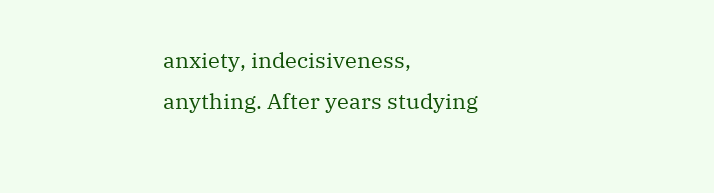anxiety, indecisiveness, anything. After years studying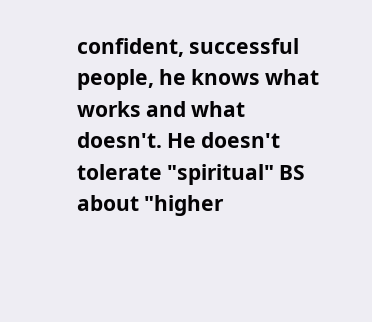confident, successful people, he knows what works and what doesn't. He doesn't tolerate "spiritual" BS about "higher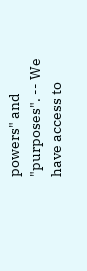powers" and "purposes". -- We have access to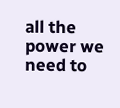all the power we need to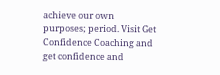achieve our own purposes; period. Visit Get Confidence Coaching and get confidence and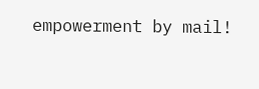empowerment by mail!